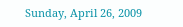Sunday, April 26, 2009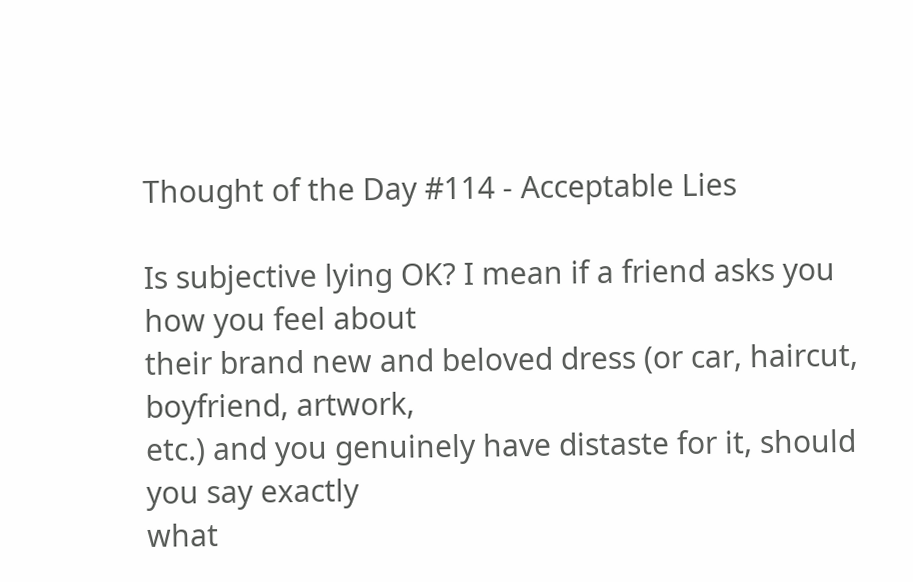Thought of the Day #114 - Acceptable Lies

Is subjective lying OK? I mean if a friend asks you how you feel about
their brand new and beloved dress (or car, haircut, boyfriend, artwork,
etc.) and you genuinely have distaste for it, should you say exactly
what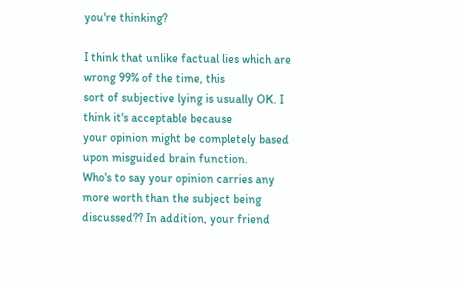you're thinking?

I think that unlike factual lies which are wrong 99% of the time, this
sort of subjective lying is usually OK. I think it's acceptable because
your opinion might be completely based upon misguided brain function.
Who's to say your opinion carries any more worth than the subject being
discussed?? In addition, your friend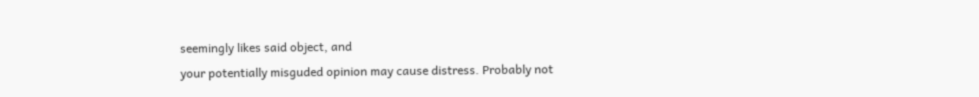seemingly likes said object, and
your potentially misguded opinion may cause distress. Probably not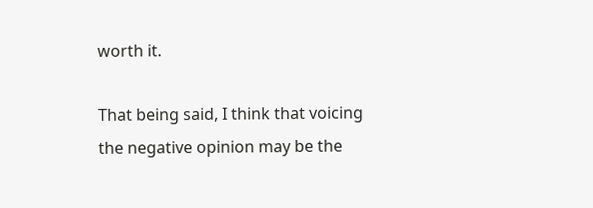worth it.

That being said, I think that voicing the negative opinion may be the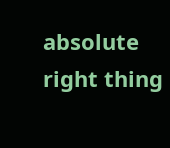absolute right thing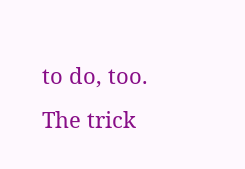to do, too. The trick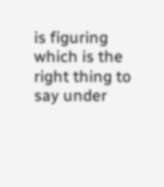is figuring which is the
right thing to say under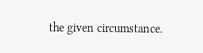the given circumstance.